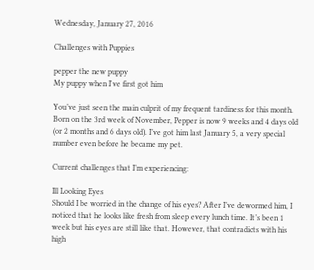Wednesday, January 27, 2016

Challenges with Puppies

pepper the new puppy
My puppy when I've first got him

You’ve just seen the main culprit of my frequent tardiness for this month. Born on the 3rd week of November, Pepper is now 9 weeks and 4 days old (or 2 months and 6 days old). I’ve got him last January 5, a very special number even before he became my pet.

Current challenges that I’m experiencing:

Ill Looking Eyes
Should I be worried in the change of his eyes? After I’ve dewormed him, I noticed that he looks like fresh from sleep every lunch time. It’s been 1 week but his eyes are still like that. However, that contradicts with his high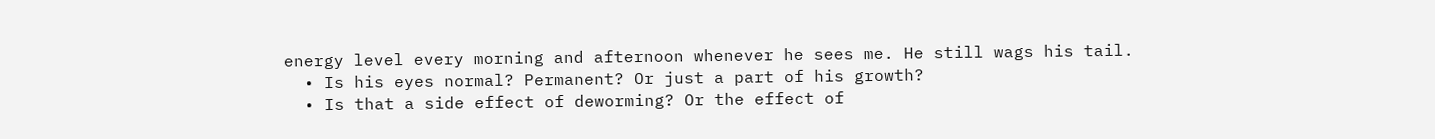energy level every morning and afternoon whenever he sees me. He still wags his tail.
  • Is his eyes normal? Permanent? Or just a part of his growth?
  • Is that a side effect of deworming? Or the effect of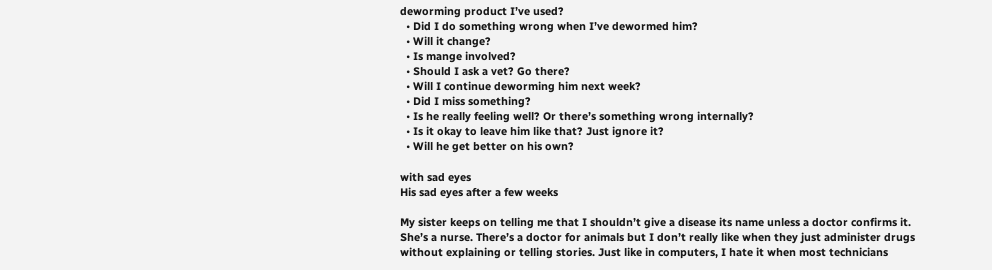deworming product I’ve used?
  • Did I do something wrong when I’ve dewormed him?
  • Will it change?
  • Is mange involved?
  • Should I ask a vet? Go there?
  • Will I continue deworming him next week?
  • Did I miss something?
  • Is he really feeling well? Or there’s something wrong internally?
  • Is it okay to leave him like that? Just ignore it?
  • Will he get better on his own?

with sad eyes
His sad eyes after a few weeks

My sister keeps on telling me that I shouldn’t give a disease its name unless a doctor confirms it. She’s a nurse. There’s a doctor for animals but I don’t really like when they just administer drugs without explaining or telling stories. Just like in computers, I hate it when most technicians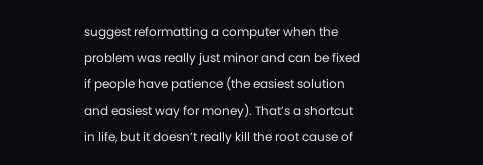suggest reformatting a computer when the problem was really just minor and can be fixed if people have patience (the easiest solution and easiest way for money). That’s a shortcut in life, but it doesn’t really kill the root cause of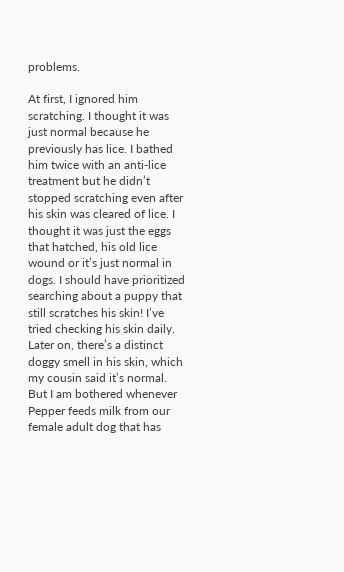problems.

At first, I ignored him scratching. I thought it was just normal because he previously has lice. I bathed him twice with an anti-lice treatment but he didn’t stopped scratching even after his skin was cleared of lice. I thought it was just the eggs that hatched, his old lice wound or it’s just normal in dogs. I should have prioritized searching about a puppy that still scratches his skin! I’ve tried checking his skin daily. Later on, there’s a distinct doggy smell in his skin, which my cousin said it’s normal. But I am bothered whenever Pepper feeds milk from our female adult dog that has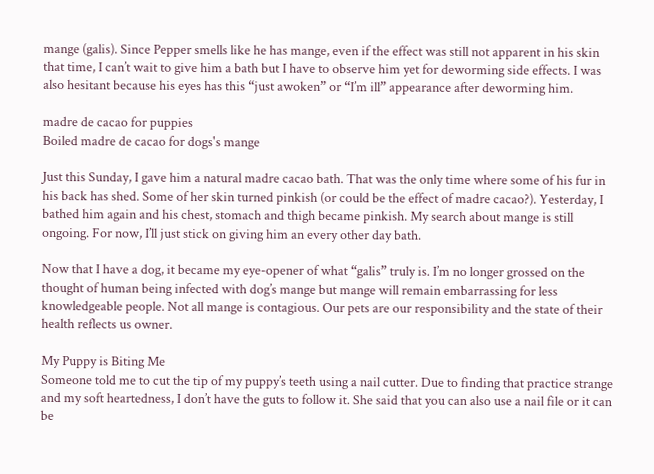mange (galis). Since Pepper smells like he has mange, even if the effect was still not apparent in his skin that time, I can’t wait to give him a bath but I have to observe him yet for deworming side effects. I was also hesitant because his eyes has this “just awoken” or “I’m ill” appearance after deworming him.

madre de cacao for puppies
Boiled madre de cacao for dogs's mange

Just this Sunday, I gave him a natural madre cacao bath. That was the only time where some of his fur in his back has shed. Some of her skin turned pinkish (or could be the effect of madre cacao?). Yesterday, I bathed him again and his chest, stomach and thigh became pinkish. My search about mange is still ongoing. For now, I’ll just stick on giving him an every other day bath.

Now that I have a dog, it became my eye-opener of what “galis” truly is. I’m no longer grossed on the thought of human being infected with dog’s mange but mange will remain embarrassing for less knowledgeable people. Not all mange is contagious. Our pets are our responsibility and the state of their health reflects us owner.

My Puppy is Biting Me
Someone told me to cut the tip of my puppy’s teeth using a nail cutter. Due to finding that practice strange and my soft heartedness, I don’t have the guts to follow it. She said that you can also use a nail file or it can be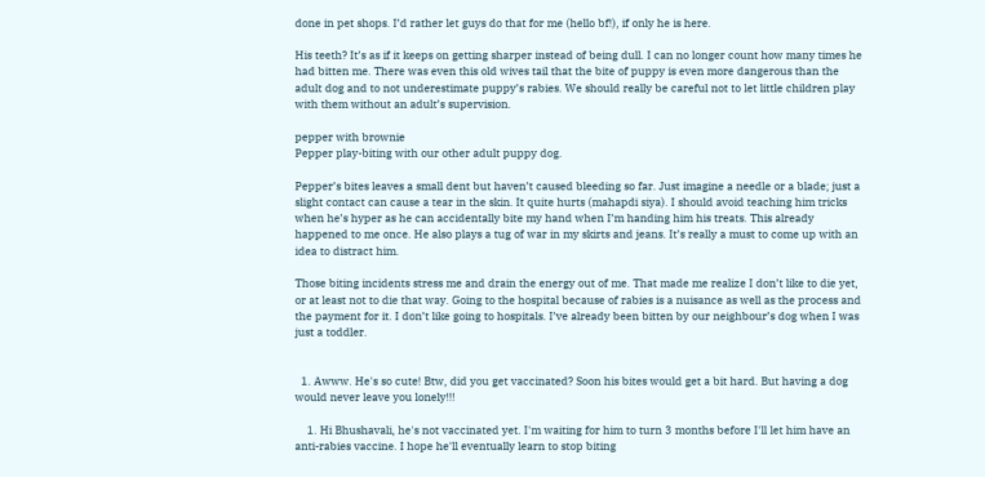done in pet shops. I’d rather let guys do that for me (hello bf!), if only he is here.

His teeth? It’s as if it keeps on getting sharper instead of being dull. I can no longer count how many times he had bitten me. There was even this old wives tail that the bite of puppy is even more dangerous than the adult dog and to not underestimate puppy’s rabies. We should really be careful not to let little children play with them without an adult’s supervision.

pepper with brownie
Pepper play-biting with our other adult puppy dog.

Pepper’s bites leaves a small dent but haven’t caused bleeding so far. Just imagine a needle or a blade; just a slight contact can cause a tear in the skin. It quite hurts (mahapdi siya). I should avoid teaching him tricks when he’s hyper as he can accidentally bite my hand when I’m handing him his treats. This already happened to me once. He also plays a tug of war in my skirts and jeans. It’s really a must to come up with an idea to distract him.

Those biting incidents stress me and drain the energy out of me. That made me realize I don’t like to die yet, or at least not to die that way. Going to the hospital because of rabies is a nuisance as well as the process and the payment for it. I don’t like going to hospitals. I’ve already been bitten by our neighbour’s dog when I was just a toddler.


  1. Awww. He's so cute! Btw, did you get vaccinated? Soon his bites would get a bit hard. But having a dog would never leave you lonely!!!

    1. Hi Bhushavali, he's not vaccinated yet. I'm waiting for him to turn 3 months before I'll let him have an anti-rabies vaccine. I hope he'll eventually learn to stop biting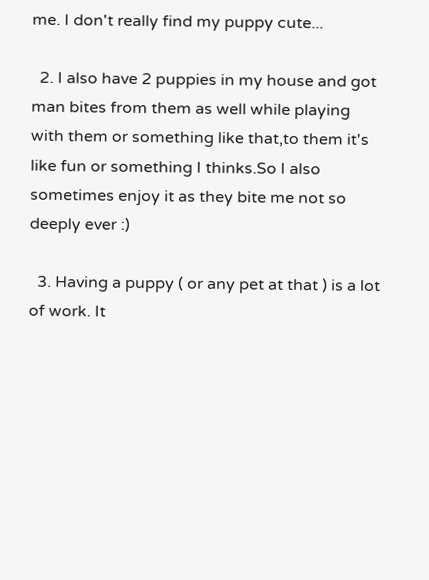me. I don't really find my puppy cute...

  2. I also have 2 puppies in my house and got man bites from them as well while playing with them or something like that,to them it's like fun or something I thinks.So I also sometimes enjoy it as they bite me not so deeply ever :)

  3. Having a puppy ( or any pet at that ) is a lot of work. It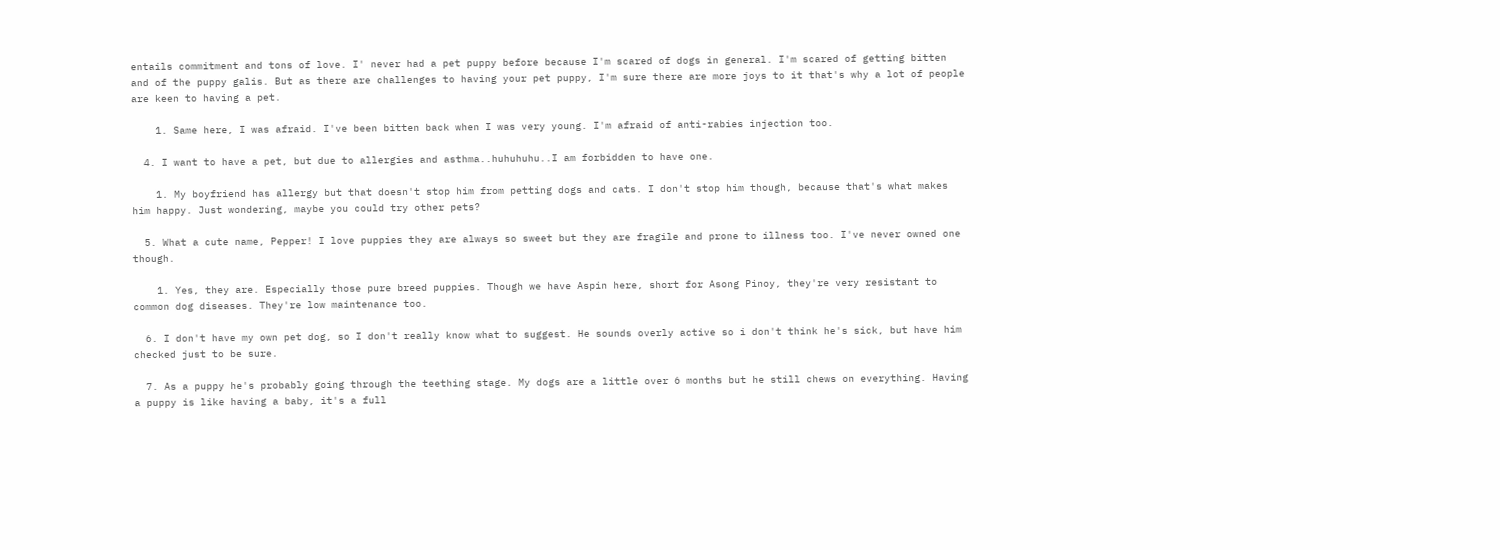entails commitment and tons of love. I' never had a pet puppy before because I'm scared of dogs in general. I'm scared of getting bitten and of the puppy galis. But as there are challenges to having your pet puppy, I'm sure there are more joys to it that's why a lot of people are keen to having a pet.

    1. Same here, I was afraid. I've been bitten back when I was very young. I'm afraid of anti-rabies injection too.

  4. I want to have a pet, but due to allergies and asthma..huhuhuhu..I am forbidden to have one.

    1. My boyfriend has allergy but that doesn't stop him from petting dogs and cats. I don't stop him though, because that's what makes him happy. Just wondering, maybe you could try other pets?

  5. What a cute name, Pepper! I love puppies they are always so sweet but they are fragile and prone to illness too. I've never owned one though.

    1. Yes, they are. Especially those pure breed puppies. Though we have Aspin here, short for Asong Pinoy, they're very resistant to common dog diseases. They're low maintenance too.

  6. I don't have my own pet dog, so I don't really know what to suggest. He sounds overly active so i don't think he's sick, but have him checked just to be sure.

  7. As a puppy he's probably going through the teething stage. My dogs are a little over 6 months but he still chews on everything. Having a puppy is like having a baby, it's a full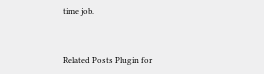time job.


Related Posts Plugin for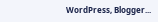WordPress, Blogger...